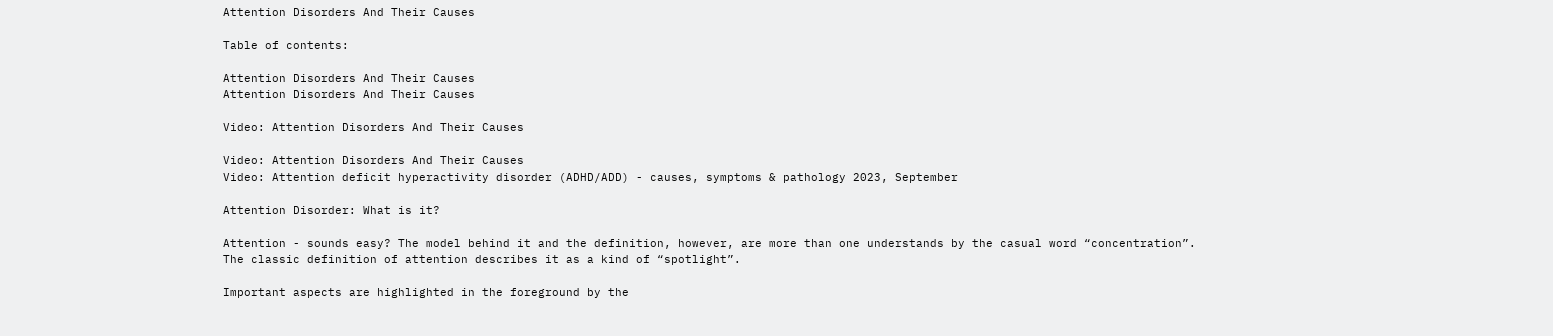Attention Disorders And Their Causes

Table of contents:

Attention Disorders And Their Causes
Attention Disorders And Their Causes

Video: Attention Disorders And Their Causes

Video: Attention Disorders And Their Causes
Video: Attention deficit hyperactivity disorder (ADHD/ADD) - causes, symptoms & pathology 2023, September

Attention Disorder: What is it?

Attention - sounds easy? The model behind it and the definition, however, are more than one understands by the casual word “concentration”. The classic definition of attention describes it as a kind of “spotlight”.

Important aspects are highlighted in the foreground by the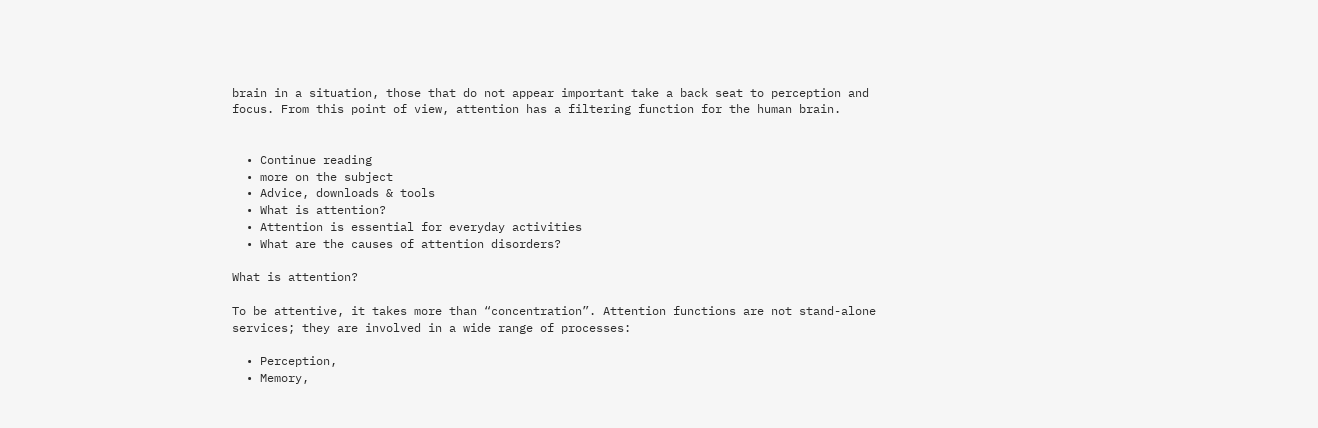brain in a situation, those that do not appear important take a back seat to perception and focus. From this point of view, attention has a filtering function for the human brain.


  • Continue reading
  • more on the subject
  • Advice, downloads & tools
  • What is attention?
  • Attention is essential for everyday activities
  • What are the causes of attention disorders?

What is attention?

To be attentive, it takes more than “concentration”. Attention functions are not stand-alone services; they are involved in a wide range of processes:

  • Perception,
  • Memory,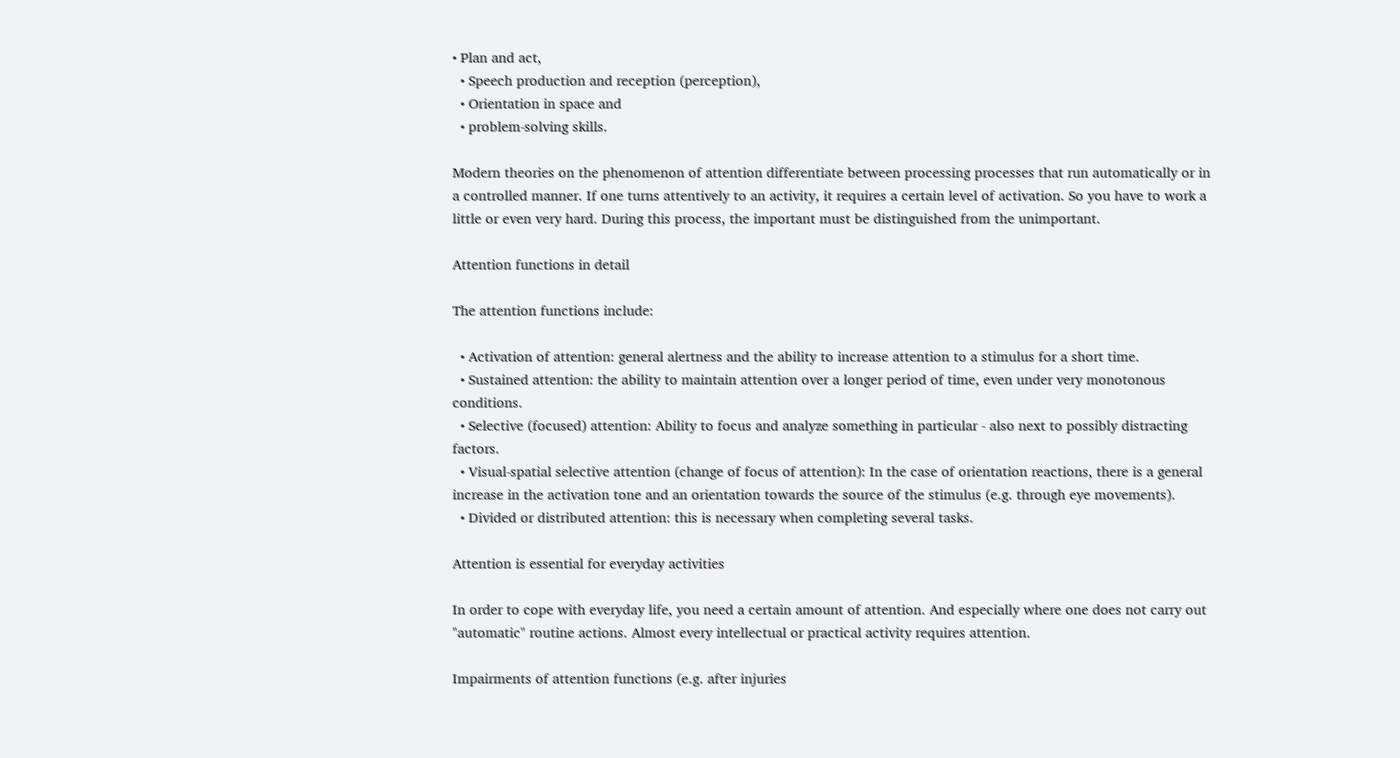• Plan and act,
  • Speech production and reception (perception),
  • Orientation in space and
  • problem-solving skills.

Modern theories on the phenomenon of attention differentiate between processing processes that run automatically or in a controlled manner. If one turns attentively to an activity, it requires a certain level of activation. So you have to work a little or even very hard. During this process, the important must be distinguished from the unimportant.

Attention functions in detail

The attention functions include:

  • Activation of attention: general alertness and the ability to increase attention to a stimulus for a short time.
  • Sustained attention: the ability to maintain attention over a longer period of time, even under very monotonous conditions.
  • Selective (focused) attention: Ability to focus and analyze something in particular - also next to possibly distracting factors.
  • Visual-spatial selective attention (change of focus of attention): In the case of orientation reactions, there is a general increase in the activation tone and an orientation towards the source of the stimulus (e.g. through eye movements).
  • Divided or distributed attention: this is necessary when completing several tasks.

Attention is essential for everyday activities

In order to cope with everyday life, you need a certain amount of attention. And especially where one does not carry out "automatic" routine actions. Almost every intellectual or practical activity requires attention.

Impairments of attention functions (e.g. after injuries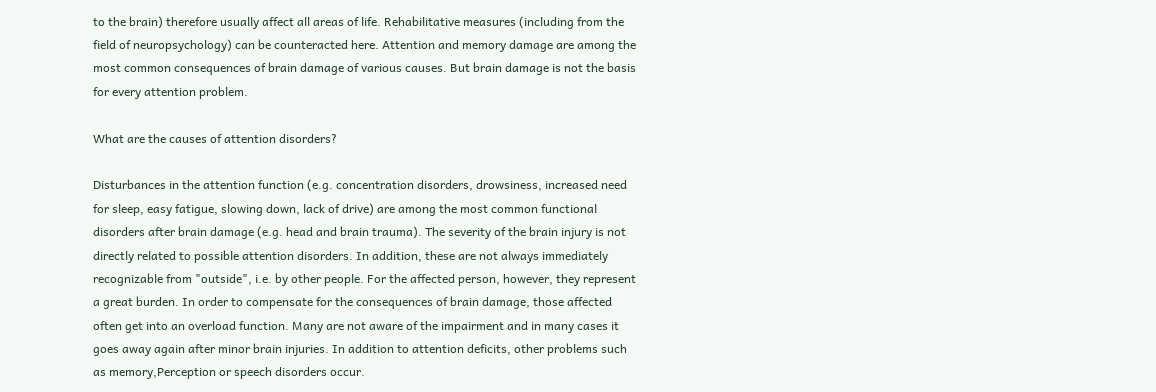to the brain) therefore usually affect all areas of life. Rehabilitative measures (including from the field of neuropsychology) can be counteracted here. Attention and memory damage are among the most common consequences of brain damage of various causes. But brain damage is not the basis for every attention problem.

What are the causes of attention disorders?

Disturbances in the attention function (e.g. concentration disorders, drowsiness, increased need for sleep, easy fatigue, slowing down, lack of drive) are among the most common functional disorders after brain damage (e.g. head and brain trauma). The severity of the brain injury is not directly related to possible attention disorders. In addition, these are not always immediately recognizable from "outside", i.e. by other people. For the affected person, however, they represent a great burden. In order to compensate for the consequences of brain damage, those affected often get into an overload function. Many are not aware of the impairment and in many cases it goes away again after minor brain injuries. In addition to attention deficits, other problems such as memory,Perception or speech disorders occur.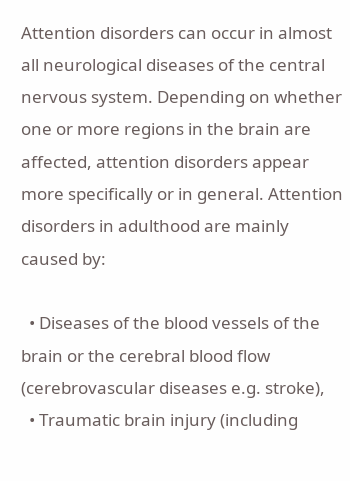Attention disorders can occur in almost all neurological diseases of the central nervous system. Depending on whether one or more regions in the brain are affected, attention disorders appear more specifically or in general. Attention disorders in adulthood are mainly caused by:

  • Diseases of the blood vessels of the brain or the cerebral blood flow (cerebrovascular diseases e.g. stroke),
  • Traumatic brain injury (including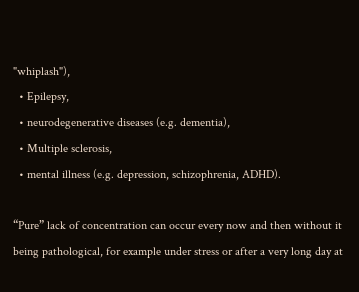"whiplash"),
  • Epilepsy,
  • neurodegenerative diseases (e.g. dementia),
  • Multiple sclerosis,
  • mental illness (e.g. depression, schizophrenia, ADHD).

“Pure” lack of concentration can occur every now and then without it being pathological, for example under stress or after a very long day at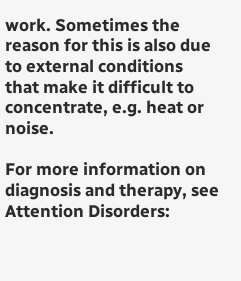work. Sometimes the reason for this is also due to external conditions that make it difficult to concentrate, e.g. heat or noise.

For more information on diagnosis and therapy, see Attention Disorders: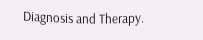Diagnosis and Therapy.